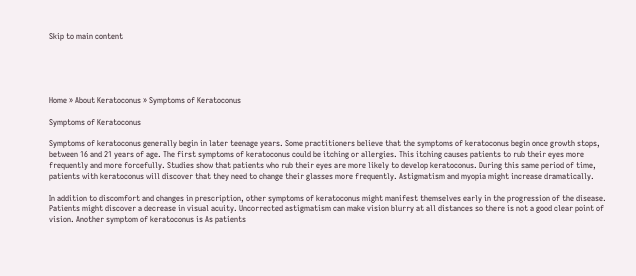Skip to main content





Home » About Keratoconus » Symptoms of Keratoconus

Symptoms of Keratoconus

Symptoms of keratoconus generally begin in later teenage years. Some practitioners believe that the symptoms of keratoconus begin once growth stops, between 16 and 21 years of age. The first symptoms of keratoconus could be itching or allergies. This itching causes patients to rub their eyes more frequently and more forcefully. Studies show that patients who rub their eyes are more likely to develop keratoconus. During this same period of time, patients with keratoconus will discover that they need to change their glasses more frequently. Astigmatism and myopia might increase dramatically.

In addition to discomfort and changes in prescription, other symptoms of keratoconus might manifest themselves early in the progression of the disease. Patients might discover a decrease in visual acuity. Uncorrected astigmatism can make vision blurry at all distances so there is not a good clear point of vision. Another symptom of keratoconus is As patients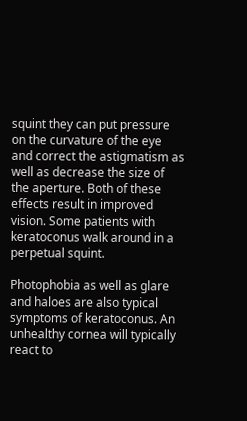squint they can put pressure on the curvature of the eye and correct the astigmatism as well as decrease the size of the aperture. Both of these effects result in improved vision. Some patients with keratoconus walk around in a perpetual squint.

Photophobia as well as glare and haloes are also typical symptoms of keratoconus. An unhealthy cornea will typically react to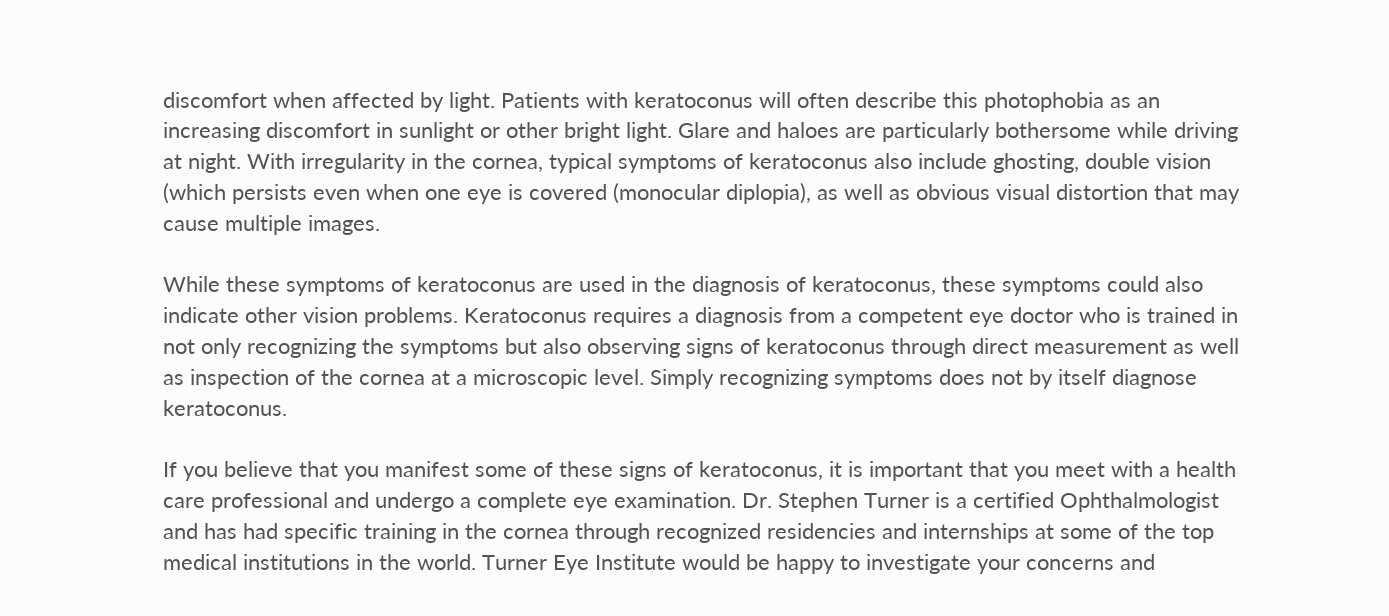discomfort when affected by light. Patients with keratoconus will often describe this photophobia as an increasing discomfort in sunlight or other bright light. Glare and haloes are particularly bothersome while driving at night. With irregularity in the cornea, typical symptoms of keratoconus also include ghosting, double vision (which persists even when one eye is covered (monocular diplopia), as well as obvious visual distortion that may cause multiple images.

While these symptoms of keratoconus are used in the diagnosis of keratoconus, these symptoms could also indicate other vision problems. Keratoconus requires a diagnosis from a competent eye doctor who is trained in not only recognizing the symptoms but also observing signs of keratoconus through direct measurement as well as inspection of the cornea at a microscopic level. Simply recognizing symptoms does not by itself diagnose keratoconus.

If you believe that you manifest some of these signs of keratoconus, it is important that you meet with a health care professional and undergo a complete eye examination. Dr. Stephen Turner is a certified Ophthalmologist and has had specific training in the cornea through recognized residencies and internships at some of the top medical institutions in the world. Turner Eye Institute would be happy to investigate your concerns and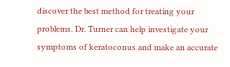discover the best method for treating your problems. Dr. Turner can help investigate your symptoms of keratoconus and make an accurate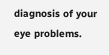diagnosis of your eye problems.